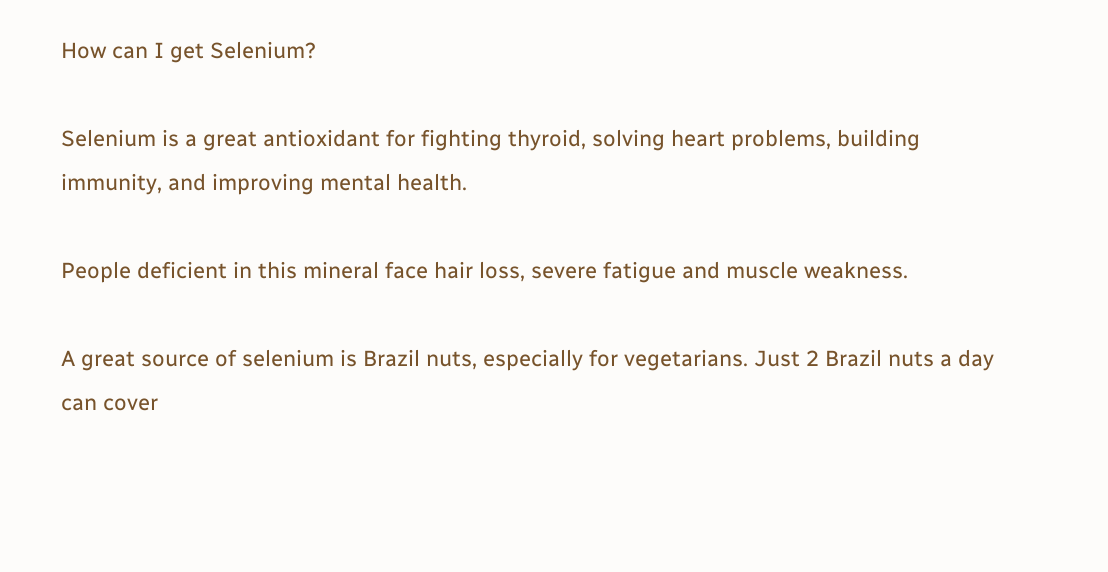How can I get Selenium?

Selenium is a great antioxidant for fighting thyroid, solving heart problems, building immunity, and improving mental health.

People deficient in this mineral face hair loss, severe fatigue and muscle weakness.

A great source of selenium is Brazil nuts, especially for vegetarians. Just 2 Brazil nuts a day can cover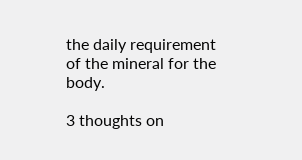the daily requirement of the mineral for the body.

3 thoughts on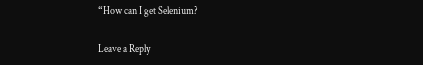“How can I get Selenium?

Leave a Reply